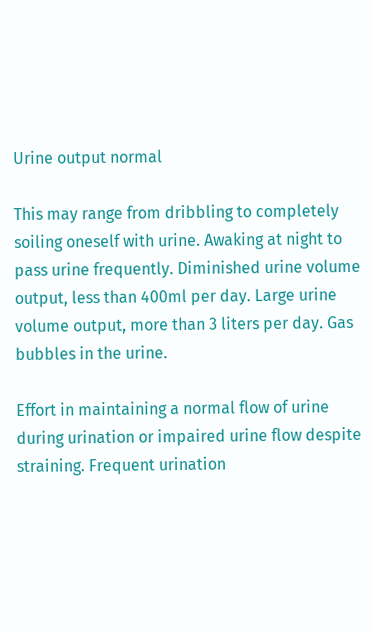Urine output normal

This may range from dribbling to completely soiling oneself with urine. Awaking at night to pass urine frequently. Diminished urine volume output, less than 400ml per day. Large urine volume output, more than 3 liters per day. Gas bubbles in the urine.

Effort in maintaining a normal flow of urine during urination or impaired urine flow despite straining. Frequent urination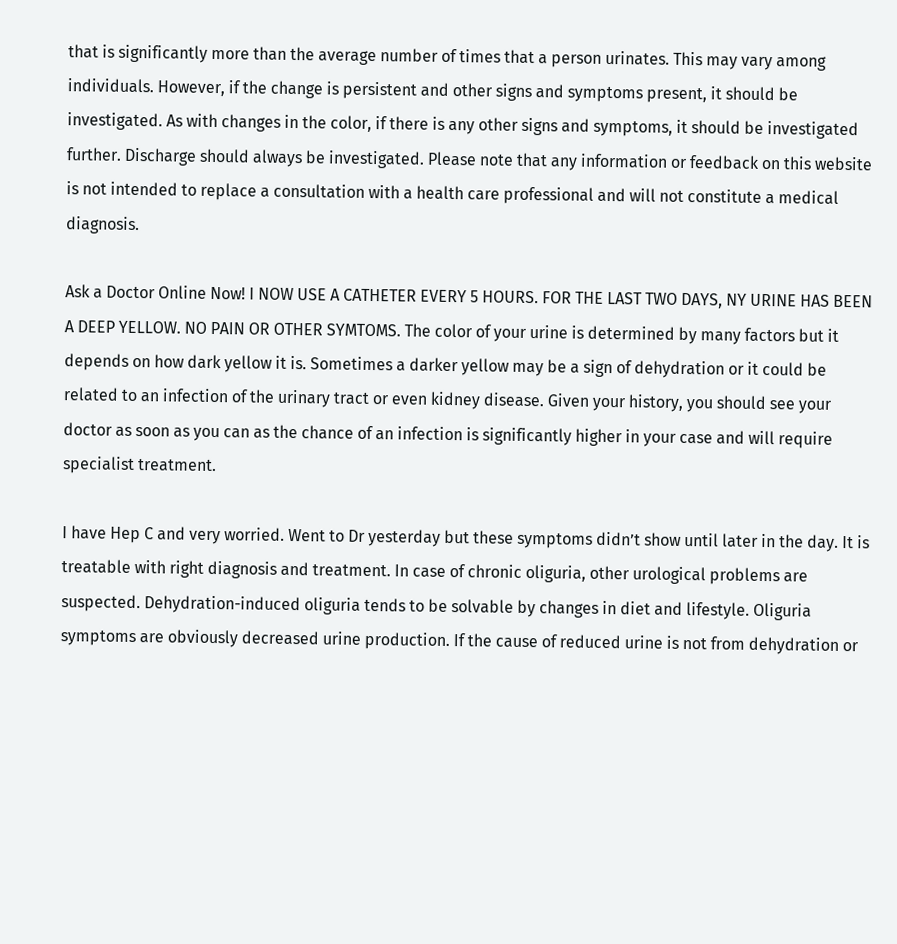that is significantly more than the average number of times that a person urinates. This may vary among individuals. However, if the change is persistent and other signs and symptoms present, it should be investigated. As with changes in the color, if there is any other signs and symptoms, it should be investigated further. Discharge should always be investigated. Please note that any information or feedback on this website is not intended to replace a consultation with a health care professional and will not constitute a medical diagnosis.

Ask a Doctor Online Now! I NOW USE A CATHETER EVERY 5 HOURS. FOR THE LAST TWO DAYS, NY URINE HAS BEEN A DEEP YELLOW. NO PAIN OR OTHER SYMTOMS. The color of your urine is determined by many factors but it depends on how dark yellow it is. Sometimes a darker yellow may be a sign of dehydration or it could be related to an infection of the urinary tract or even kidney disease. Given your history, you should see your doctor as soon as you can as the chance of an infection is significantly higher in your case and will require specialist treatment.

I have Hep C and very worried. Went to Dr yesterday but these symptoms didn’t show until later in the day. It is treatable with right diagnosis and treatment. In case of chronic oliguria, other urological problems are suspected. Dehydration-induced oliguria tends to be solvable by changes in diet and lifestyle. Oliguria symptoms are obviously decreased urine production. If the cause of reduced urine is not from dehydration or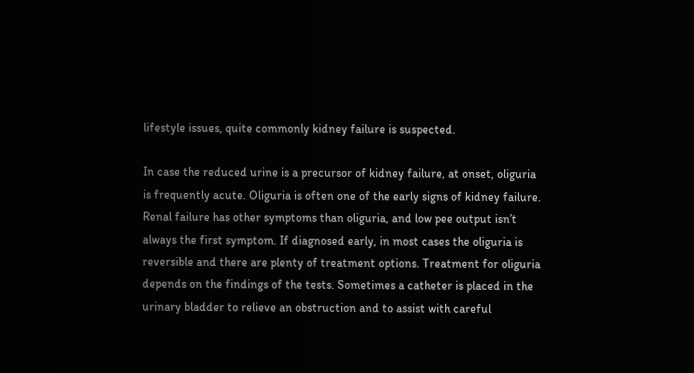lifestyle issues, quite commonly kidney failure is suspected.

In case the reduced urine is a precursor of kidney failure, at onset, oliguria is frequently acute. Oliguria is often one of the early signs of kidney failure. Renal failure has other symptoms than oliguria, and low pee output isn’t always the first symptom. If diagnosed early, in most cases the oliguria is reversible and there are plenty of treatment options. Treatment for oliguria depends on the findings of the tests. Sometimes a catheter is placed in the urinary bladder to relieve an obstruction and to assist with careful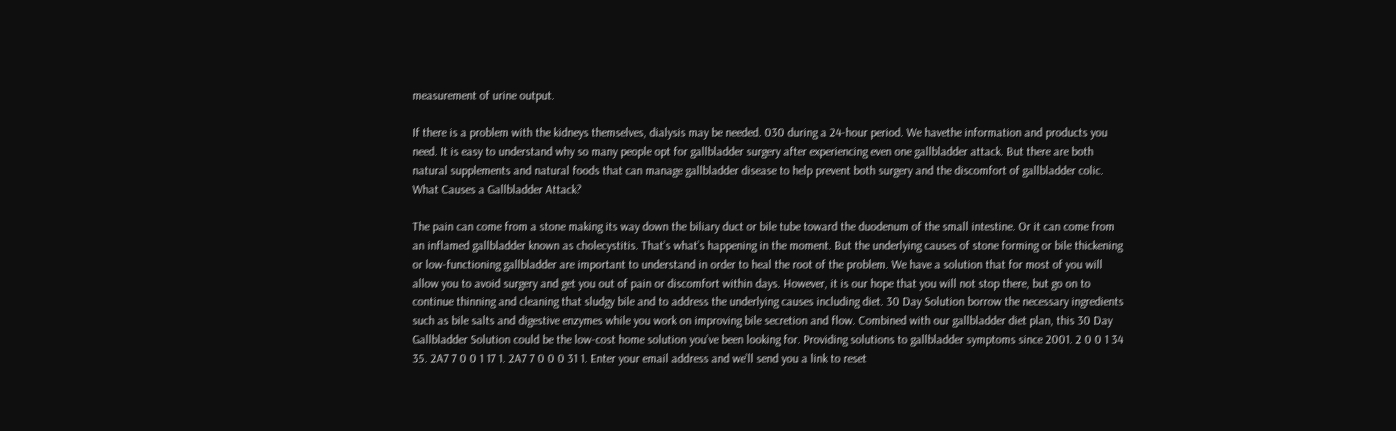measurement of urine output.

If there is a problem with the kidneys themselves, dialysis may be needed. 030 during a 24-hour period. We havethe information and products you need. It is easy to understand why so many people opt for gallbladder surgery after experiencing even one gallbladder attack. But there are both natural supplements and natural foods that can manage gallbladder disease to help prevent both surgery and the discomfort of gallbladder colic. What Causes a Gallbladder Attack?

The pain can come from a stone making its way down the biliary duct or bile tube toward the duodenum of the small intestine. Or it can come from an inflamed gallbladder known as cholecystitis. That’s what’s happening in the moment. But the underlying causes of stone forming or bile thickening or low-functioning gallbladder are important to understand in order to heal the root of the problem. We have a solution that for most of you will allow you to avoid surgery and get you out of pain or discomfort within days. However, it is our hope that you will not stop there, but go on to continue thinning and cleaning that sludgy bile and to address the underlying causes including diet. 30 Day Solution borrow the necessary ingredients such as bile salts and digestive enzymes while you work on improving bile secretion and flow. Combined with our gallbladder diet plan, this 30 Day Gallbladder Solution could be the low-cost home solution you’ve been looking for. Providing solutions to gallbladder symptoms since 2001. 2 0 0 1 34 35. 2A7 7 0 0 1 17 1. 2A7 7 0 0 0 31 1. Enter your email address and we’ll send you a link to reset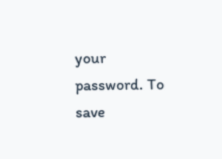your password. To save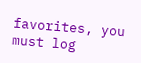favorites, you must log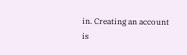in. Creating an account is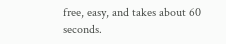free, easy, and takes about 60 seconds.